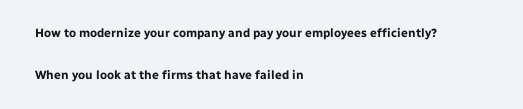How to modernize your company and pay your employees efficiently?

When you look at the firms that have failed in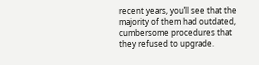recent years, you’ll see that the majority of them had outdated, cumbersome procedures that they refused to upgrade.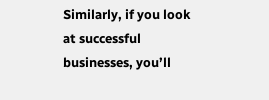Similarly, if you look at successful businesses, you’ll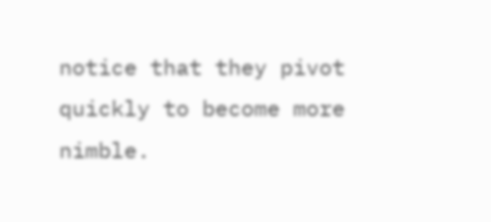notice that they pivot quickly to become more nimble.